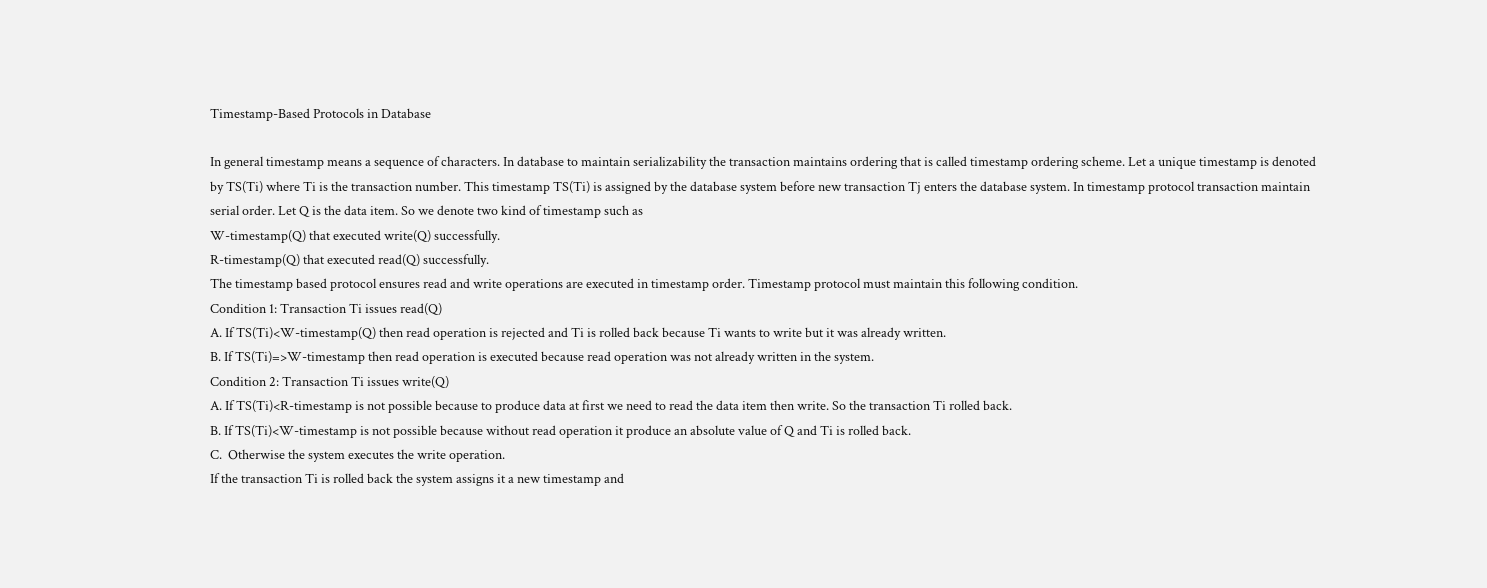Timestamp-Based Protocols in Database

In general timestamp means a sequence of characters. In database to maintain serializability the transaction maintains ordering that is called timestamp ordering scheme. Let a unique timestamp is denoted by TS(Ti) where Ti is the transaction number. This timestamp TS(Ti) is assigned by the database system before new transaction Tj enters the database system. In timestamp protocol transaction maintain serial order. Let Q is the data item. So we denote two kind of timestamp such as
W-timestamp(Q) that executed write(Q) successfully.
R-timestamp(Q) that executed read(Q) successfully.
The timestamp based protocol ensures read and write operations are executed in timestamp order. Timestamp protocol must maintain this following condition.
Condition 1: Transaction Ti issues read(Q)
A. If TS(Ti)<W-timestamp(Q) then read operation is rejected and Ti is rolled back because Ti wants to write but it was already written.
B. If TS(Ti)=>W-timestamp then read operation is executed because read operation was not already written in the system.
Condition 2: Transaction Ti issues write(Q)
A. If TS(Ti)<R-timestamp is not possible because to produce data at first we need to read the data item then write. So the transaction Ti rolled back.
B. If TS(Ti)<W-timestamp is not possible because without read operation it produce an absolute value of Q and Ti is rolled back.
C.  Otherwise the system executes the write operation.
If the transaction Ti is rolled back the system assigns it a new timestamp and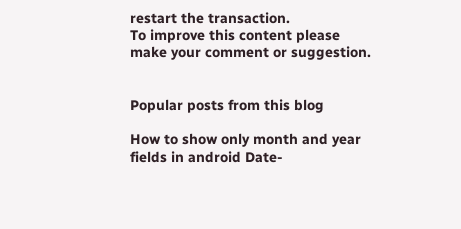restart the transaction.
To improve this content please make your comment or suggestion.


Popular posts from this blog

How to show only month and year fields in android Date-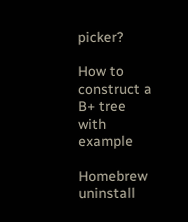picker?

How to construct a B+ tree with example

Homebrew uninstall